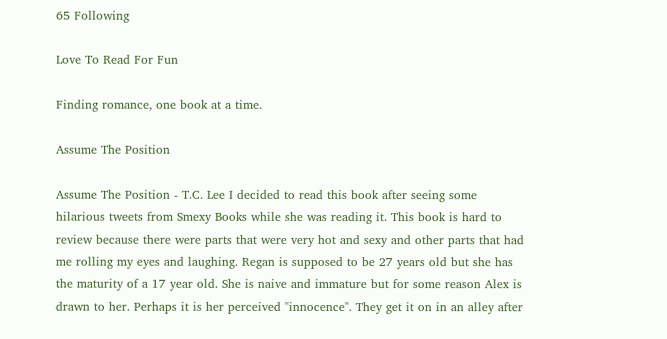65 Following

Love To Read For Fun

Finding romance, one book at a time.

Assume The Position

Assume The Position - T.C. Lee I decided to read this book after seeing some hilarious tweets from Smexy Books while she was reading it. This book is hard to review because there were parts that were very hot and sexy and other parts that had me rolling my eyes and laughing. Regan is supposed to be 27 years old but she has the maturity of a 17 year old. She is naive and immature but for some reason Alex is drawn to her. Perhaps it is her perceived "innocence". They get it on in an alley after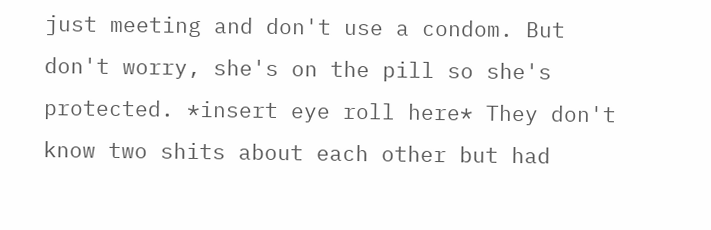just meeting and don't use a condom. But don't worry, she's on the pill so she's protected. *insert eye roll here* They don't know two shits about each other but had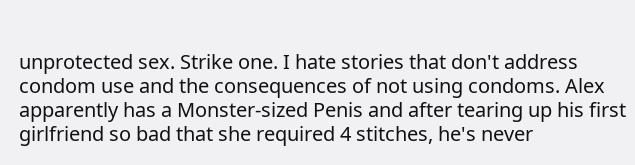unprotected sex. Strike one. I hate stories that don't address condom use and the consequences of not using condoms. Alex apparently has a Monster-sized Penis and after tearing up his first girlfriend so bad that she required 4 stitches, he's never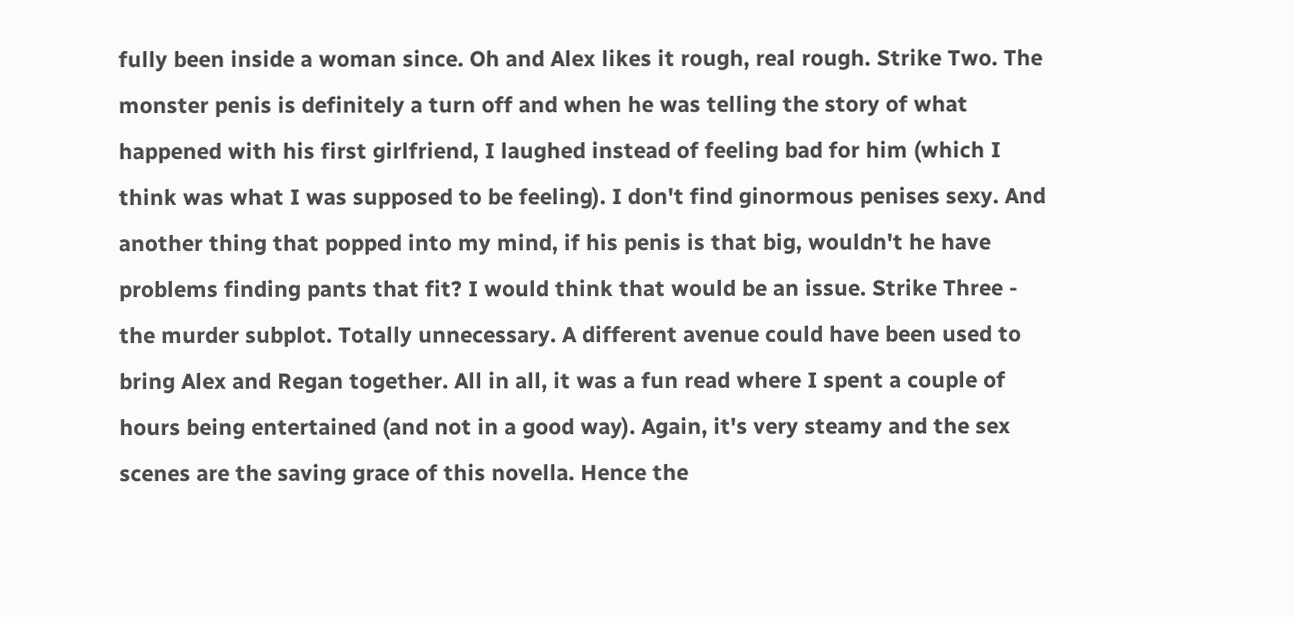fully been inside a woman since. Oh and Alex likes it rough, real rough. Strike Two. The monster penis is definitely a turn off and when he was telling the story of what happened with his first girlfriend, I laughed instead of feeling bad for him (which I think was what I was supposed to be feeling). I don't find ginormous penises sexy. And another thing that popped into my mind, if his penis is that big, wouldn't he have problems finding pants that fit? I would think that would be an issue. Strike Three - the murder subplot. Totally unnecessary. A different avenue could have been used to bring Alex and Regan together. All in all, it was a fun read where I spent a couple of hours being entertained (and not in a good way). Again, it's very steamy and the sex scenes are the saving grace of this novella. Hence the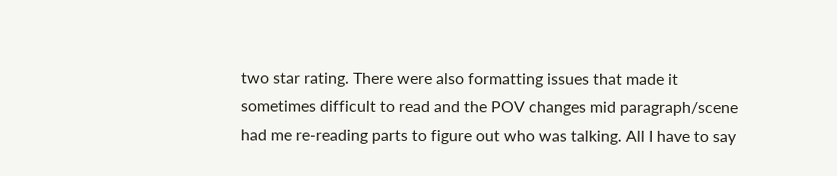two star rating. There were also formatting issues that made it sometimes difficult to read and the POV changes mid paragraph/scene had me re-reading parts to figure out who was talking. All I have to say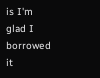is I'm glad I borrowed it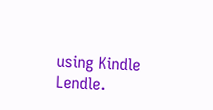using Kindle Lendle.